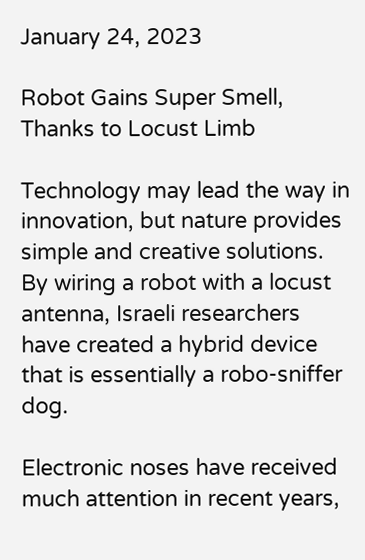January 24, 2023

Robot Gains Super Smell, Thanks to Locust Limb

Technology may lead the way in innovation, but nature provides simple and creative solutions. By wiring a robot with a locust antenna, Israeli researchers have created a hybrid device that is essentially a robo-sniffer dog.

Electronic noses have received much attention in recent years,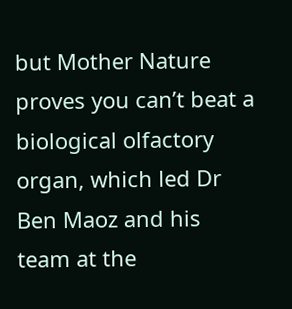but Mother Nature proves you can’t beat a biological olfactory organ, which led Dr Ben Maoz and his team at the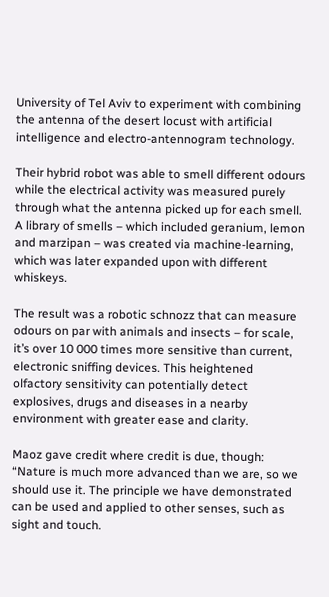University of Tel Aviv to experiment with combining the antenna of the desert locust with artificial intelligence and electro-antennogram technology.

Their hybrid robot was able to smell different odours while the electrical activity was measured purely through what the antenna picked up for each smell. A library of smells – which included geranium, lemon and marzipan – was created via machine-learning, which was later expanded upon with different whiskeys.

The result was a robotic schnozz that can measure odours on par with animals and insects – for scale, it’s over 10 000 times more sensitive than current, electronic sniffing devices. This heightened olfactory sensitivity can potentially detect explosives, drugs and diseases in a nearby environment with greater ease and clarity.

Maoz gave credit where credit is due, though: “Nature is much more advanced than we are, so we should use it. The principle we have demonstrated can be used and applied to other senses, such as sight and touch.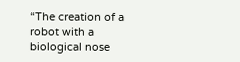“The creation of a robot with a biological nose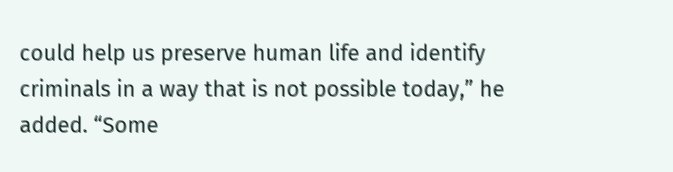could help us preserve human life and identify criminals in a way that is not possible today,” he added. “Some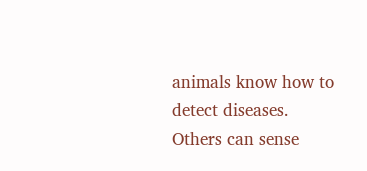animals know how to detect diseases. Others can sense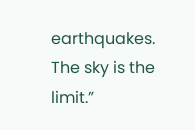earthquakes. The sky is the limit.”